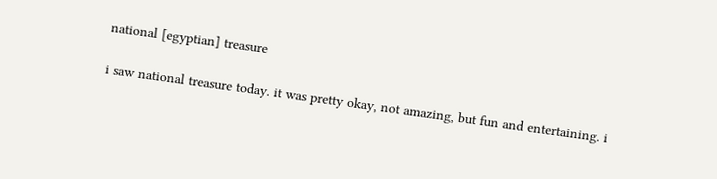national [egyptian] treasure

i saw national treasure today. it was pretty okay, not amazing, but fun and entertaining. i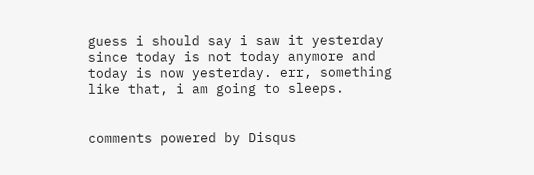guess i should say i saw it yesterday since today is not today anymore and today is now yesterday. err, something like that, i am going to sleeps.


comments powered by Disqus